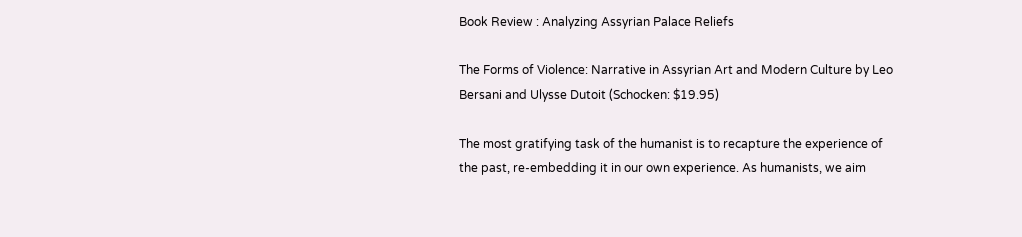Book Review : Analyzing Assyrian Palace Reliefs

The Forms of Violence: Narrative in Assyrian Art and Modern Culture by Leo Bersani and Ulysse Dutoit (Schocken: $19.95)

The most gratifying task of the humanist is to recapture the experience of the past, re-embedding it in our own experience. As humanists, we aim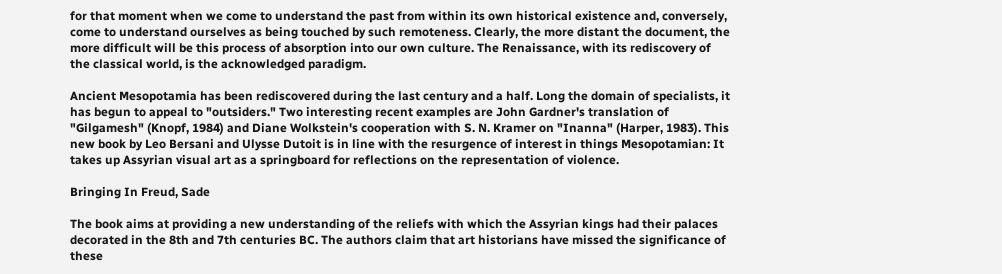for that moment when we come to understand the past from within its own historical existence and, conversely, come to understand ourselves as being touched by such remoteness. Clearly, the more distant the document, the more difficult will be this process of absorption into our own culture. The Renaissance, with its rediscovery of the classical world, is the acknowledged paradigm.

Ancient Mesopotamia has been rediscovered during the last century and a half. Long the domain of specialists, it has begun to appeal to "outsiders." Two interesting recent examples are John Gardner's translation of "Gilgamesh" (Knopf, 1984) and Diane Wolkstein's cooperation with S. N. Kramer on "Inanna" (Harper, 1983). This new book by Leo Bersani and Ulysse Dutoit is in line with the resurgence of interest in things Mesopotamian: It takes up Assyrian visual art as a springboard for reflections on the representation of violence.

Bringing In Freud, Sade

The book aims at providing a new understanding of the reliefs with which the Assyrian kings had their palaces decorated in the 8th and 7th centuries BC. The authors claim that art historians have missed the significance of these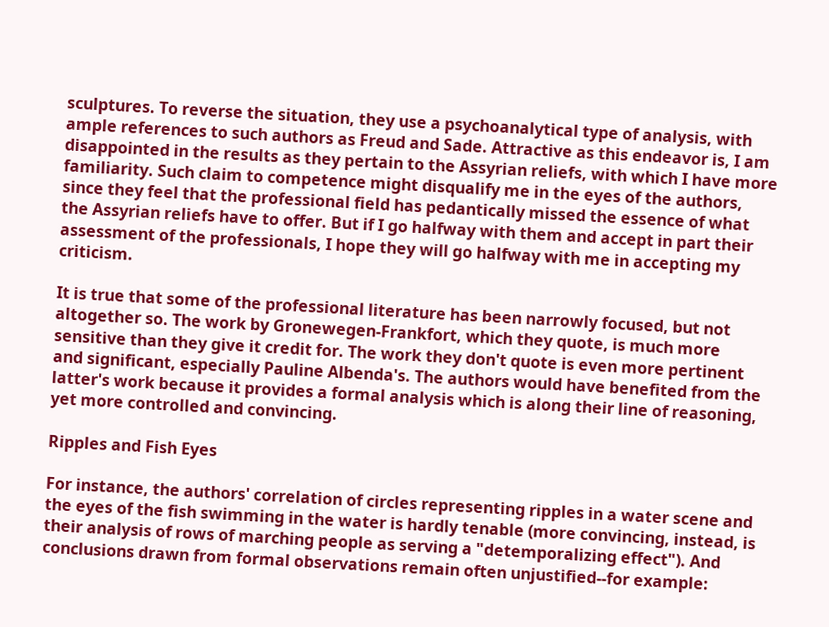sculptures. To reverse the situation, they use a psychoanalytical type of analysis, with ample references to such authors as Freud and Sade. Attractive as this endeavor is, I am disappointed in the results as they pertain to the Assyrian reliefs, with which I have more familiarity. Such claim to competence might disqualify me in the eyes of the authors, since they feel that the professional field has pedantically missed the essence of what the Assyrian reliefs have to offer. But if I go halfway with them and accept in part their assessment of the professionals, I hope they will go halfway with me in accepting my criticism.

It is true that some of the professional literature has been narrowly focused, but not altogether so. The work by Gronewegen-Frankfort, which they quote, is much more sensitive than they give it credit for. The work they don't quote is even more pertinent and significant, especially Pauline Albenda's. The authors would have benefited from the latter's work because it provides a formal analysis which is along their line of reasoning, yet more controlled and convincing.

Ripples and Fish Eyes

For instance, the authors' correlation of circles representing ripples in a water scene and the eyes of the fish swimming in the water is hardly tenable (more convincing, instead, is their analysis of rows of marching people as serving a "detemporalizing effect"). And conclusions drawn from formal observations remain often unjustified--for example: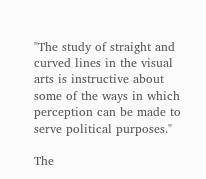"The study of straight and curved lines in the visual arts is instructive about some of the ways in which perception can be made to serve political purposes."

The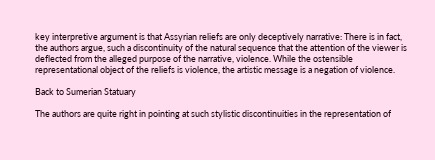key interpretive argument is that Assyrian reliefs are only deceptively narrative: There is in fact, the authors argue, such a discontinuity of the natural sequence that the attention of the viewer is deflected from the alleged purpose of the narrative, violence. While the ostensible representational object of the reliefs is violence, the artistic message is a negation of violence.

Back to Sumerian Statuary

The authors are quite right in pointing at such stylistic discontinuities in the representation of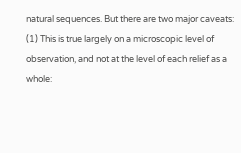natural sequences. But there are two major caveats: (1) This is true largely on a microscopic level of observation, and not at the level of each relief as a whole: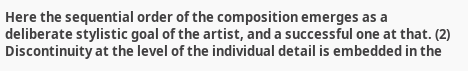Here the sequential order of the composition emerges as a deliberate stylistic goal of the artist, and a successful one at that. (2) Discontinuity at the level of the individual detail is embedded in the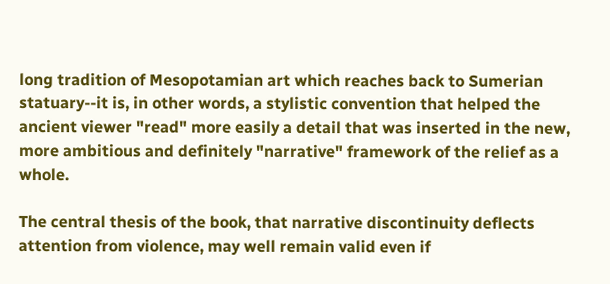long tradition of Mesopotamian art which reaches back to Sumerian statuary--it is, in other words, a stylistic convention that helped the ancient viewer "read" more easily a detail that was inserted in the new, more ambitious and definitely "narrative" framework of the relief as a whole.

The central thesis of the book, that narrative discontinuity deflects attention from violence, may well remain valid even if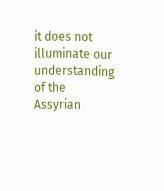it does not illuminate our understanding of the Assyrian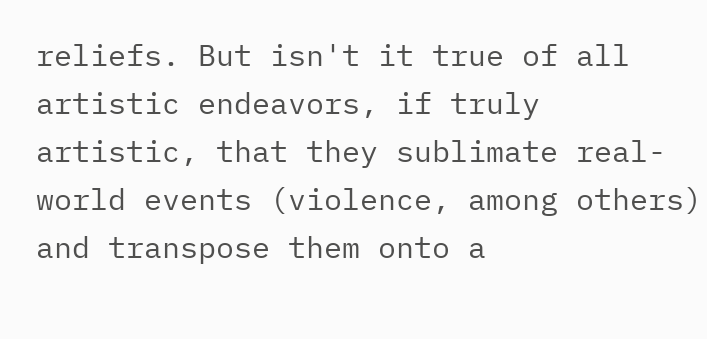reliefs. But isn't it true of all artistic endeavors, if truly artistic, that they sublimate real-world events (violence, among others) and transpose them onto a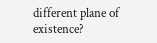different plane of existence?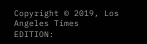Copyright © 2019, Los Angeles Times
EDITION: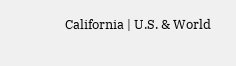California | U.S. & World